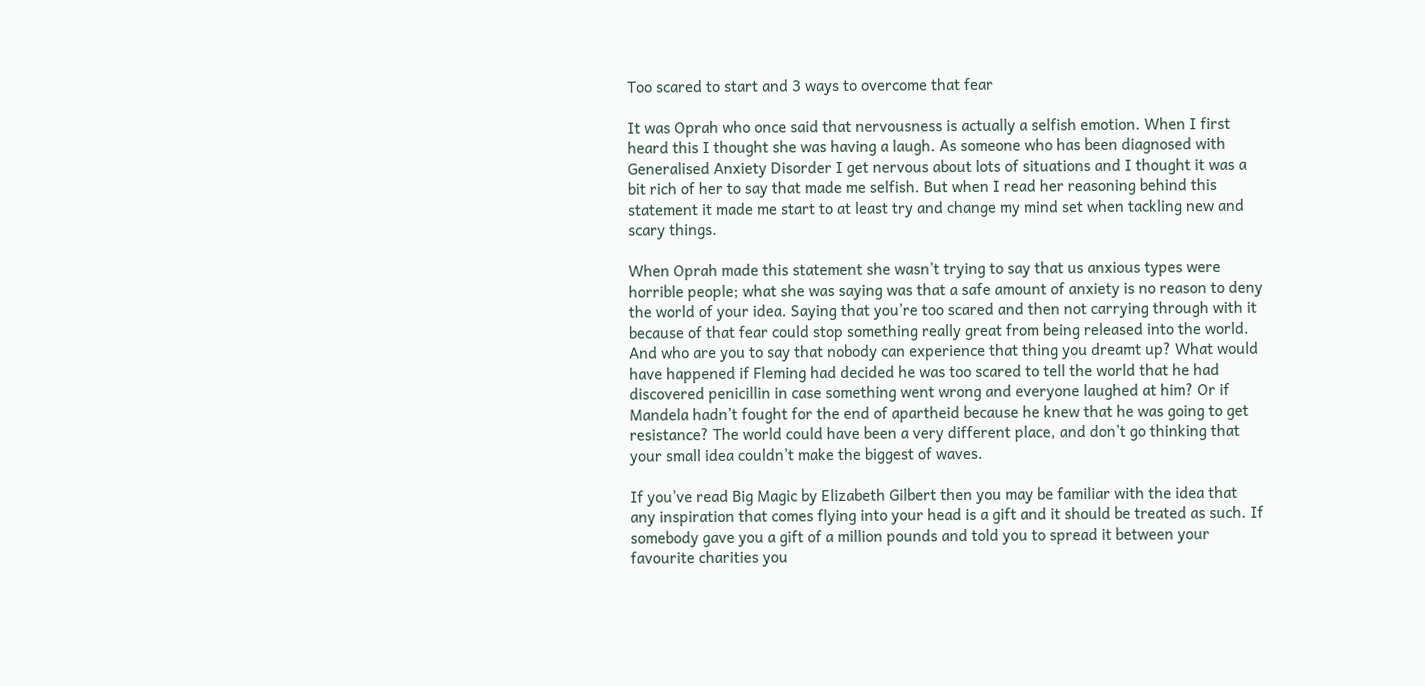Too scared to start and 3 ways to overcome that fear

It was Oprah who once said that nervousness is actually a selfish emotion. When I first heard this I thought she was having a laugh. As someone who has been diagnosed with Generalised Anxiety Disorder I get nervous about lots of situations and I thought it was a bit rich of her to say that made me selfish. But when I read her reasoning behind this statement it made me start to at least try and change my mind set when tackling new and scary things.

When Oprah made this statement she wasn’t trying to say that us anxious types were horrible people; what she was saying was that a safe amount of anxiety is no reason to deny the world of your idea. Saying that you’re too scared and then not carrying through with it because of that fear could stop something really great from being released into the world. And who are you to say that nobody can experience that thing you dreamt up? What would have happened if Fleming had decided he was too scared to tell the world that he had discovered penicillin in case something went wrong and everyone laughed at him? Or if Mandela hadn’t fought for the end of apartheid because he knew that he was going to get resistance? The world could have been a very different place, and don’t go thinking that your small idea couldn’t make the biggest of waves.

If you’ve read Big Magic by Elizabeth Gilbert then you may be familiar with the idea that any inspiration that comes flying into your head is a gift and it should be treated as such. If somebody gave you a gift of a million pounds and told you to spread it between your favourite charities you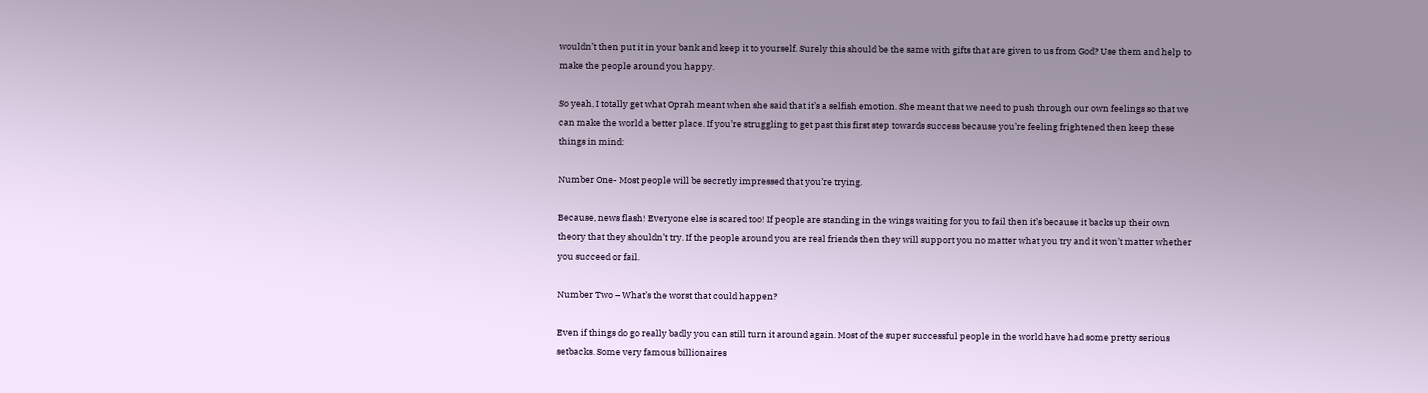wouldn’t then put it in your bank and keep it to yourself. Surely this should be the same with gifts that are given to us from God? Use them and help to make the people around you happy.

So yeah, I totally get what Oprah meant when she said that it’s a selfish emotion. She meant that we need to push through our own feelings so that we can make the world a better place. If you’re struggling to get past this first step towards success because you’re feeling frightened then keep these things in mind:

Number One- Most people will be secretly impressed that you’re trying.

Because, news flash! Everyone else is scared too! If people are standing in the wings waiting for you to fail then it’s because it backs up their own theory that they shouldn’t try. If the people around you are real friends then they will support you no matter what you try and it won’t matter whether you succeed or fail.

Number Two – What’s the worst that could happen?

Even if things do go really badly you can still turn it around again. Most of the super successful people in the world have had some pretty serious setbacks. Some very famous billionaires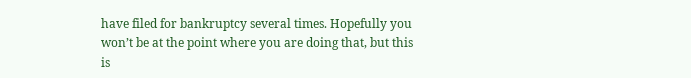have filed for bankruptcy several times. Hopefully you won’t be at the point where you are doing that, but this is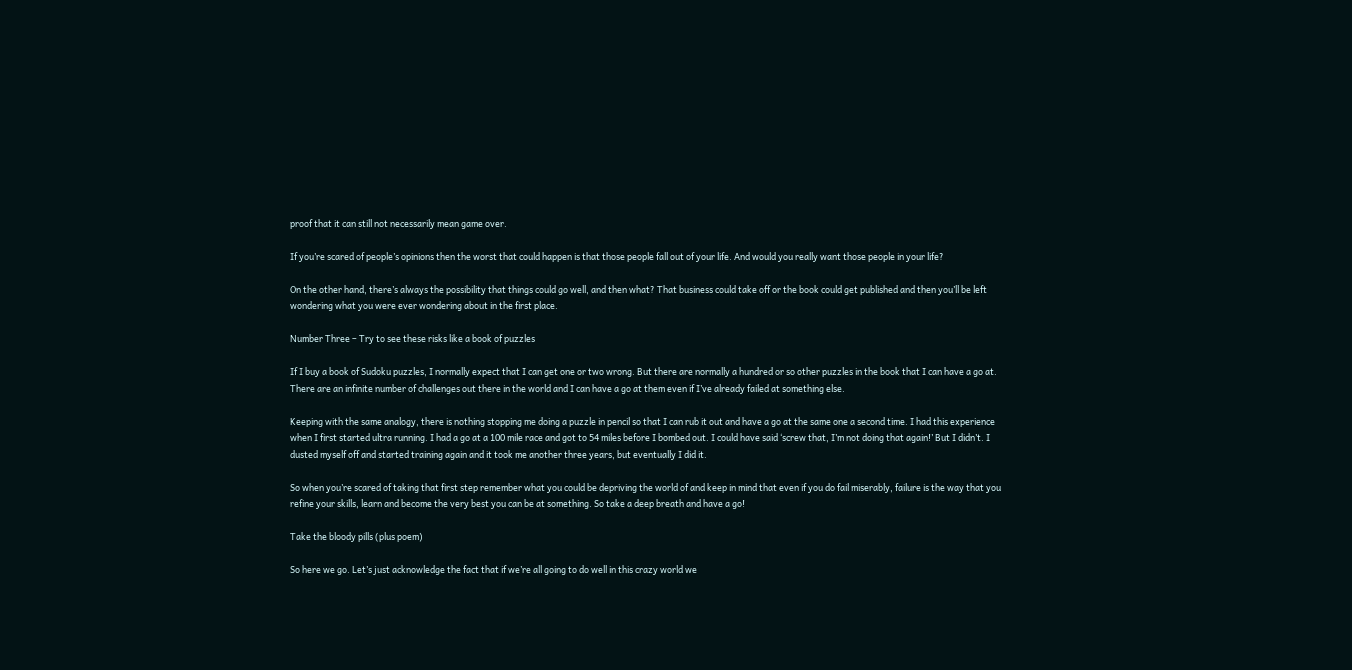proof that it can still not necessarily mean game over.

If you’re scared of people’s opinions then the worst that could happen is that those people fall out of your life. And would you really want those people in your life?

On the other hand, there’s always the possibility that things could go well, and then what? That business could take off or the book could get published and then you’ll be left wondering what you were ever wondering about in the first place.

Number Three – Try to see these risks like a book of puzzles

If I buy a book of Sudoku puzzles, I normally expect that I can get one or two wrong. But there are normally a hundred or so other puzzles in the book that I can have a go at. There are an infinite number of challenges out there in the world and I can have a go at them even if I’ve already failed at something else.

Keeping with the same analogy, there is nothing stopping me doing a puzzle in pencil so that I can rub it out and have a go at the same one a second time. I had this experience when I first started ultra running. I had a go at a 100 mile race and got to 54 miles before I bombed out. I could have said ‘screw that, I’m not doing that again!’ But I didn’t. I dusted myself off and started training again and it took me another three years, but eventually I did it.

So when you’re scared of taking that first step remember what you could be depriving the world of and keep in mind that even if you do fail miserably, failure is the way that you refine your skills, learn and become the very best you can be at something. So take a deep breath and have a go!

Take the bloody pills (plus poem)

So here we go. Let’s just acknowledge the fact that if we’re all going to do well in this crazy world we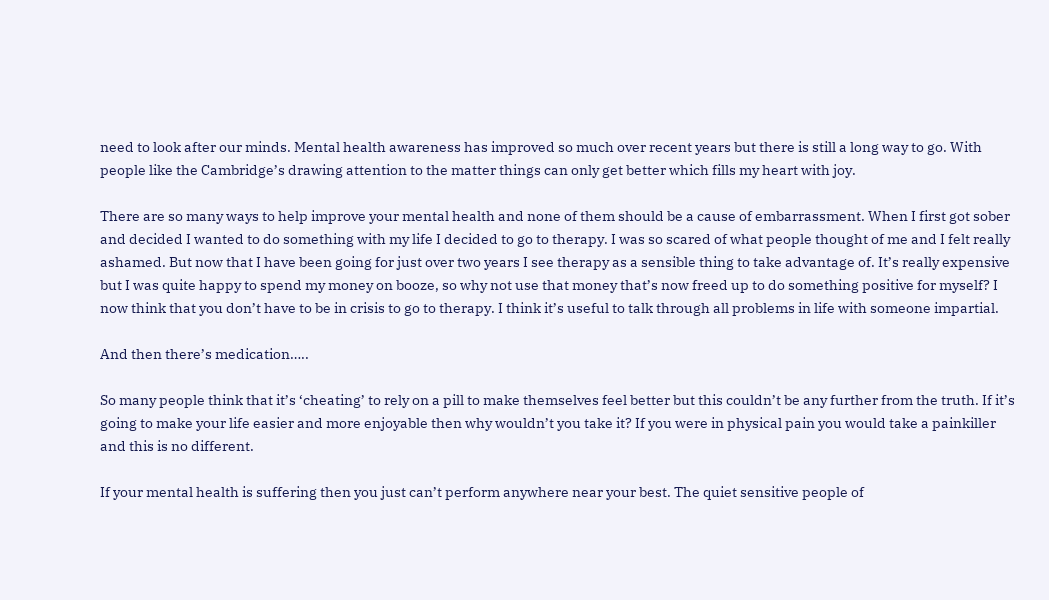need to look after our minds. Mental health awareness has improved so much over recent years but there is still a long way to go. With people like the Cambridge’s drawing attention to the matter things can only get better which fills my heart with joy.

There are so many ways to help improve your mental health and none of them should be a cause of embarrassment. When I first got sober and decided I wanted to do something with my life I decided to go to therapy. I was so scared of what people thought of me and I felt really ashamed. But now that I have been going for just over two years I see therapy as a sensible thing to take advantage of. It’s really expensive but I was quite happy to spend my money on booze, so why not use that money that’s now freed up to do something positive for myself? I now think that you don’t have to be in crisis to go to therapy. I think it’s useful to talk through all problems in life with someone impartial.

And then there’s medication…..

So many people think that it’s ‘cheating’ to rely on a pill to make themselves feel better but this couldn’t be any further from the truth. If it’s going to make your life easier and more enjoyable then why wouldn’t you take it? If you were in physical pain you would take a painkiller and this is no different.

If your mental health is suffering then you just can’t perform anywhere near your best. The quiet sensitive people of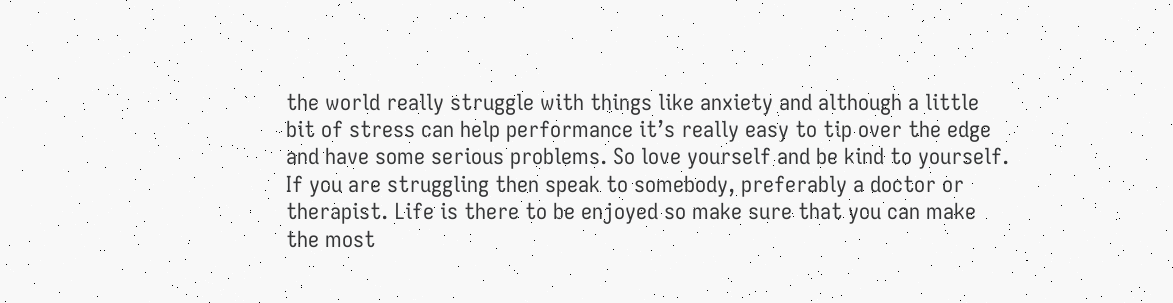the world really struggle with things like anxiety and although a little bit of stress can help performance it’s really easy to tip over the edge and have some serious problems. So love yourself and be kind to yourself. If you are struggling then speak to somebody, preferably a doctor or therapist. Life is there to be enjoyed so make sure that you can make the most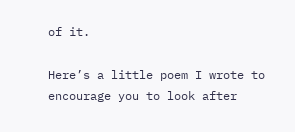of it.

Here’s a little poem I wrote to encourage you to look after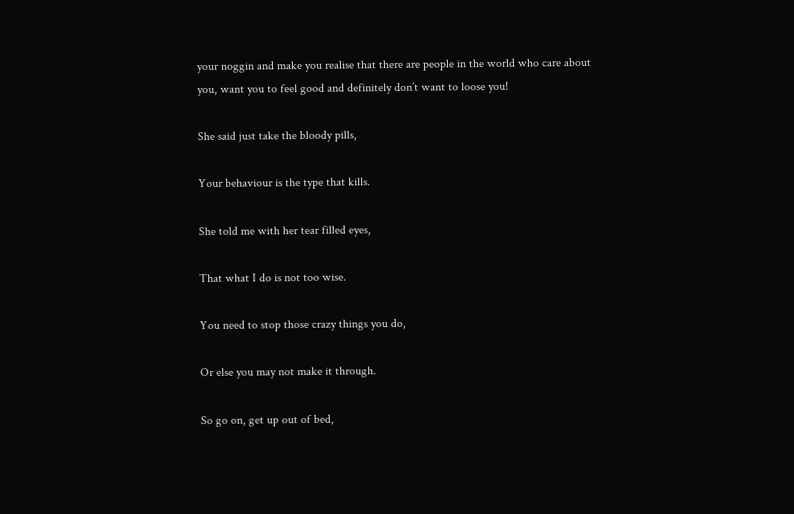your noggin and make you realise that there are people in the world who care about you, want you to feel good and definitely don’t want to loose you!

She said just take the bloody pills,

Your behaviour is the type that kills.

She told me with her tear filled eyes,

That what I do is not too wise.

You need to stop those crazy things you do,

Or else you may not make it through.

So go on, get up out of bed,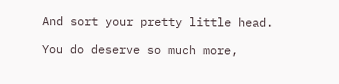And sort your pretty little head.

You do deserve so much more,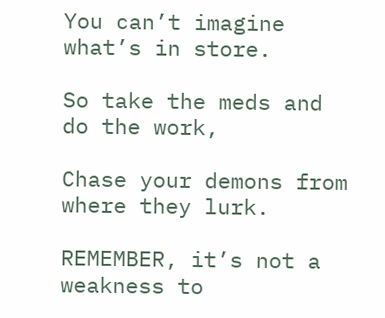You can’t imagine what’s in store.

So take the meds and do the work,

Chase your demons from where they lurk.

REMEMBER, it’s not a weakness to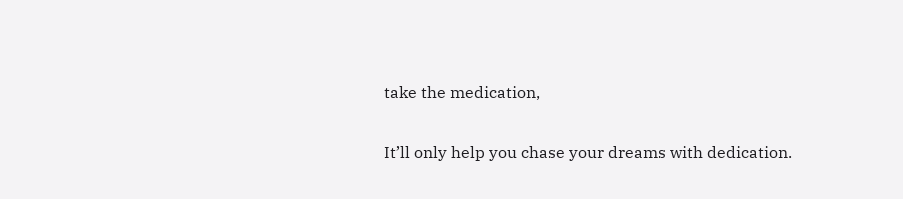take the medication,

It’ll only help you chase your dreams with dedication.